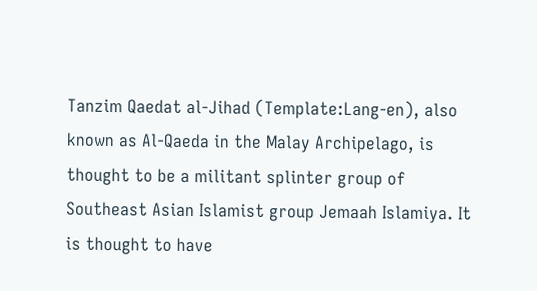Tanzim Qaedat al-Jihad (Template:Lang-en), also known as Al-Qaeda in the Malay Archipelago, is thought to be a militant splinter group of Southeast Asian Islamist group Jemaah Islamiya. It is thought to have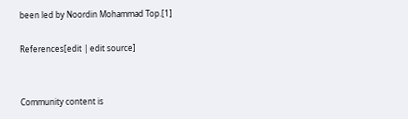been led by Noordin Mohammad Top.[1]

References[edit | edit source]


Community content is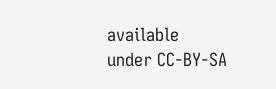available under CC-BY-SA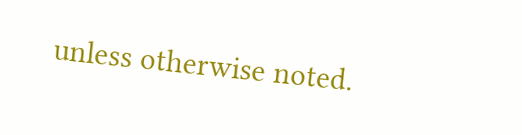unless otherwise noted.